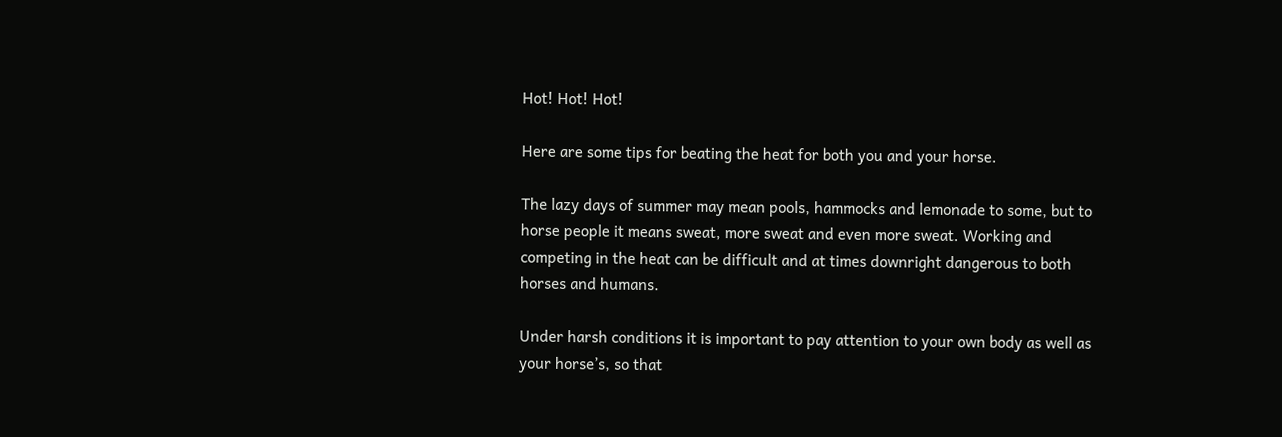Hot! Hot! Hot!

Here are some tips for beating the heat for both you and your horse.

The lazy days of summer may mean pools, hammocks and lemonade to some, but to horse people it means sweat, more sweat and even more sweat. Working and competing in the heat can be difficult and at times downright dangerous to both horses and humans.

Under harsh conditions it is important to pay attention to your own body as well as your horse’s, so that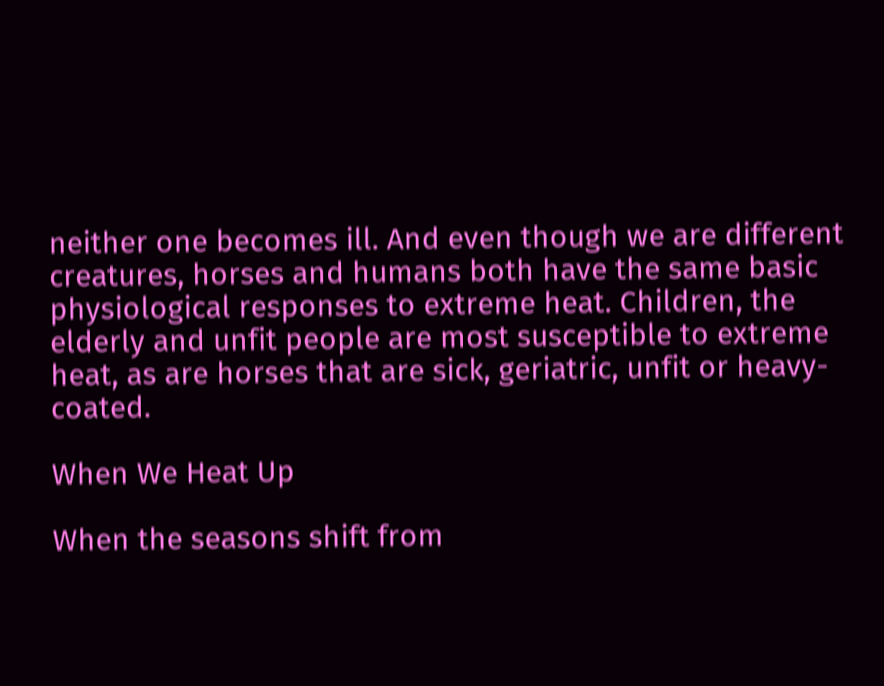neither one becomes ill. And even though we are different creatures, horses and humans both have the same basic physiological responses to extreme heat. Children, the elderly and unfit people are most susceptible to extreme heat, as are horses that are sick, geriatric, unfit or heavy-coated.

When We Heat Up

When the seasons shift from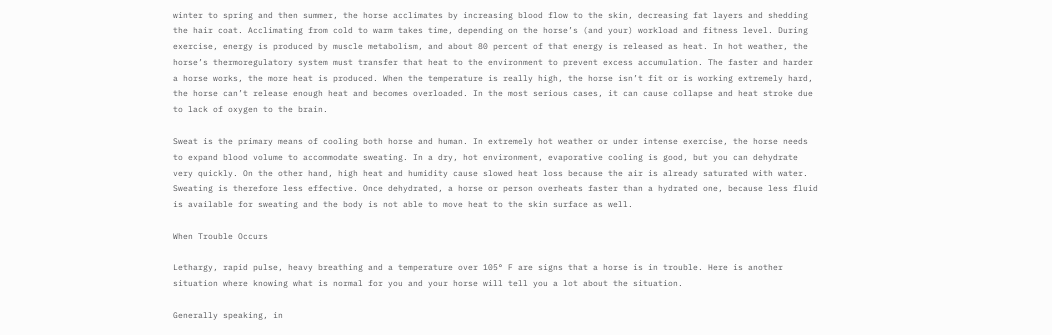winter to spring and then summer, the horse acclimates by increasing blood flow to the skin, decreasing fat layers and shedding the hair coat. Acclimating from cold to warm takes time, depending on the horse’s (and your) workload and fitness level. During exercise, energy is produced by muscle metabolism, and about 80 percent of that energy is released as heat. In hot weather, the horse’s thermoregulatory system must transfer that heat to the environment to prevent excess accumulation. The faster and harder a horse works, the more heat is produced. When the temperature is really high, the horse isn’t fit or is working extremely hard, the horse can’t release enough heat and becomes overloaded. In the most serious cases, it can cause collapse and heat stroke due to lack of oxygen to the brain.

Sweat is the primary means of cooling both horse and human. In extremely hot weather or under intense exercise, the horse needs to expand blood volume to accommodate sweating. In a dry, hot environment, evaporative cooling is good, but you can dehydrate very quickly. On the other hand, high heat and humidity cause slowed heat loss because the air is already saturated with water. Sweating is therefore less effective. Once dehydrated, a horse or person overheats faster than a hydrated one, because less fluid is available for sweating and the body is not able to move heat to the skin surface as well.

When Trouble Occurs

Lethargy, rapid pulse, heavy breathing and a temperature over 105° F are signs that a horse is in trouble. Here is another situation where knowing what is normal for you and your horse will tell you a lot about the situation.

Generally speaking, in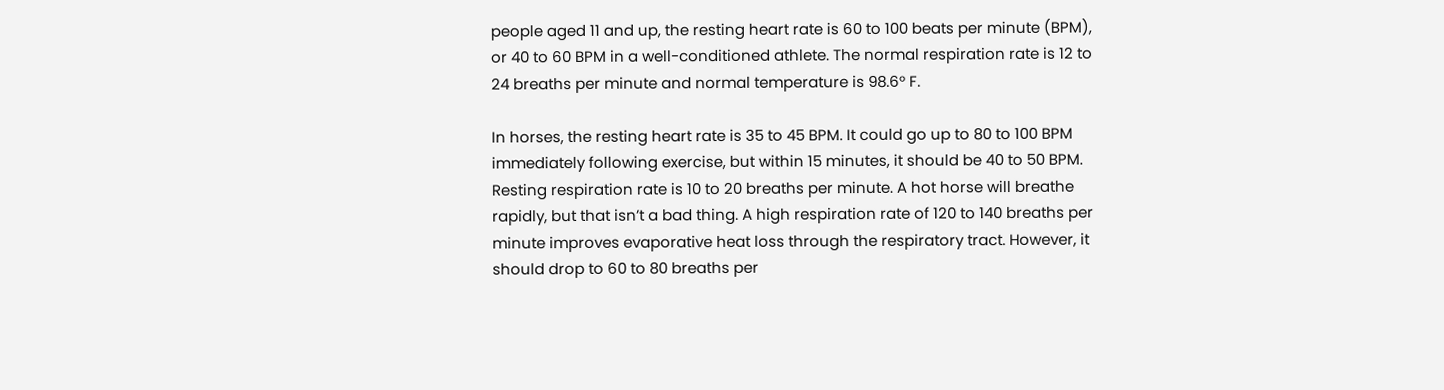people aged 11 and up, the resting heart rate is 60 to 100 beats per minute (BPM), or 40 to 60 BPM in a well-conditioned athlete. The normal respiration rate is 12 to 24 breaths per minute and normal temperature is 98.6° F.

In horses, the resting heart rate is 35 to 45 BPM. It could go up to 80 to 100 BPM immediately following exercise, but within 15 minutes, it should be 40 to 50 BPM. Resting respiration rate is 10 to 20 breaths per minute. A hot horse will breathe rapidly, but that isn’t a bad thing. A high respiration rate of 120 to 140 breaths per minute improves evaporative heat loss through the respiratory tract. However, it should drop to 60 to 80 breaths per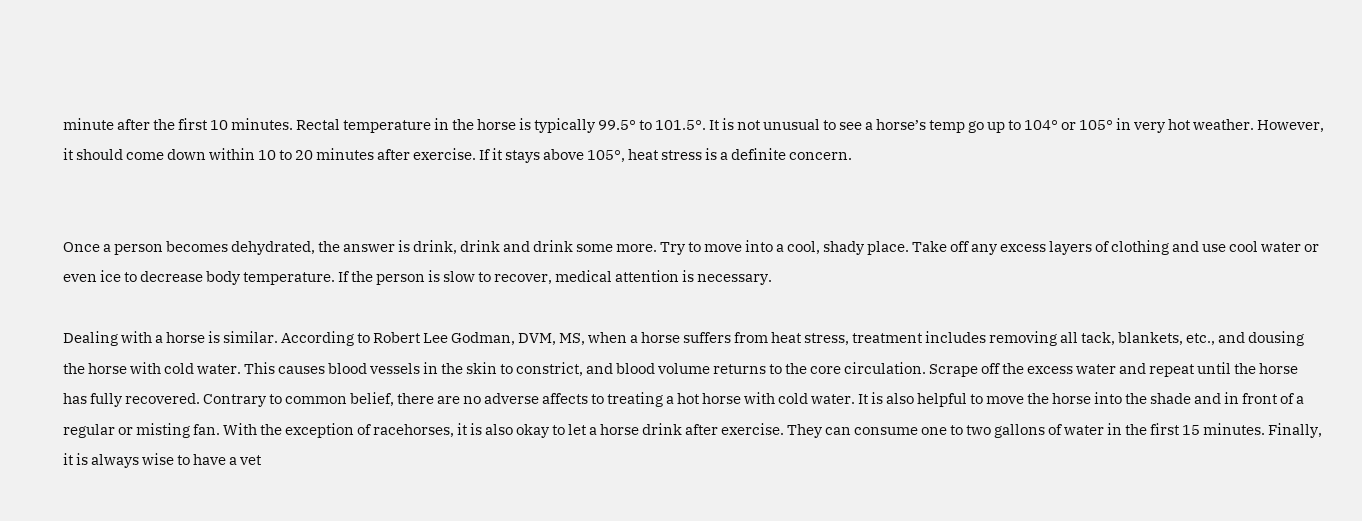minute after the first 10 minutes. Rectal temperature in the horse is typically 99.5° to 101.5°. It is not unusual to see a horse’s temp go up to 104° or 105° in very hot weather. However, it should come down within 10 to 20 minutes after exercise. If it stays above 105°, heat stress is a definite concern.


Once a person becomes dehydrated, the answer is drink, drink and drink some more. Try to move into a cool, shady place. Take off any excess layers of clothing and use cool water or even ice to decrease body temperature. If the person is slow to recover, medical attention is necessary.

Dealing with a horse is similar. According to Robert Lee Godman, DVM, MS, when a horse suffers from heat stress, treatment includes removing all tack, blankets, etc., and dousing the horse with cold water. This causes blood vessels in the skin to constrict, and blood volume returns to the core circulation. Scrape off the excess water and repeat until the horse has fully recovered. Contrary to common belief, there are no adverse affects to treating a hot horse with cold water. It is also helpful to move the horse into the shade and in front of a regular or misting fan. With the exception of racehorses, it is also okay to let a horse drink after exercise. They can consume one to two gallons of water in the first 15 minutes. Finally, it is always wise to have a vet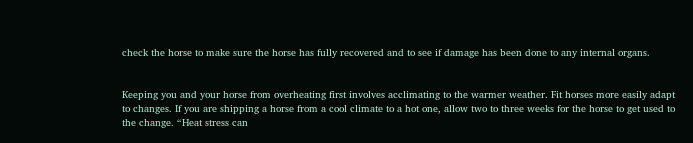check the horse to make sure the horse has fully recovered and to see if damage has been done to any internal organs.


Keeping you and your horse from overheating first involves acclimating to the warmer weather. Fit horses more easily adapt to changes. If you are shipping a horse from a cool climate to a hot one, allow two to three weeks for the horse to get used to the change. “Heat stress can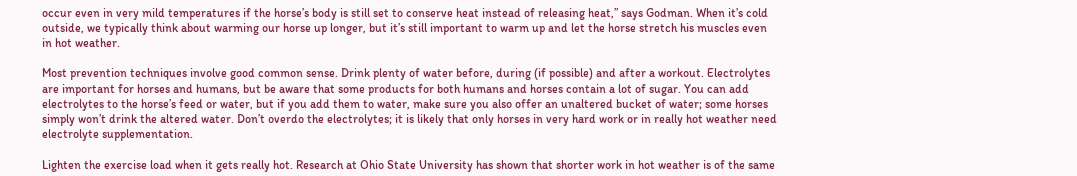occur even in very mild temperatures if the horse’s body is still set to conserve heat instead of releasing heat,” says Godman. When it’s cold outside, we typically think about warming our horse up longer, but it’s still important to warm up and let the horse stretch his muscles even in hot weather.

Most prevention techniques involve good common sense. Drink plenty of water before, during (if possible) and after a workout. Electrolytes are important for horses and humans, but be aware that some products for both humans and horses contain a lot of sugar. You can add electrolytes to the horse’s feed or water, but if you add them to water, make sure you also offer an unaltered bucket of water; some horses simply won’t drink the altered water. Don’t overdo the electrolytes; it is likely that only horses in very hard work or in really hot weather need electrolyte supplementation.

Lighten the exercise load when it gets really hot. Research at Ohio State University has shown that shorter work in hot weather is of the same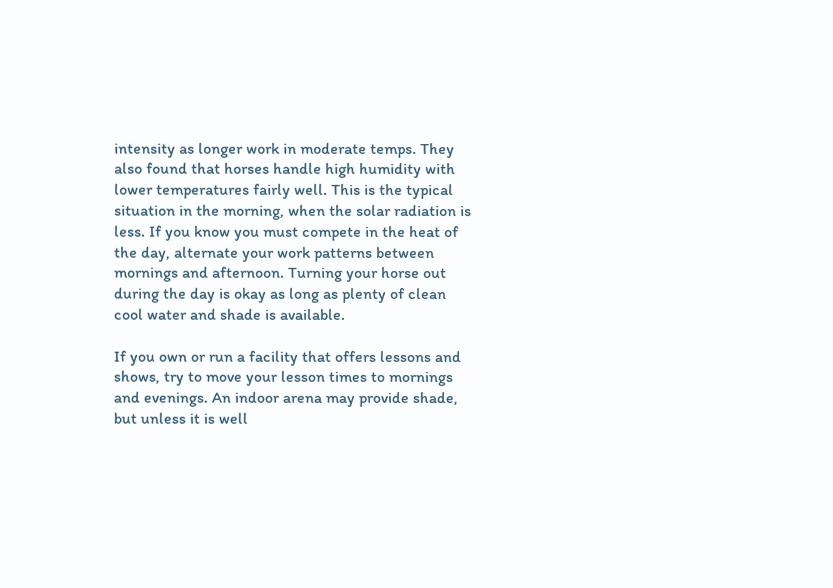intensity as longer work in moderate temps. They also found that horses handle high humidity with lower temperatures fairly well. This is the typical situation in the morning, when the solar radiation is less. If you know you must compete in the heat of the day, alternate your work patterns between mornings and afternoon. Turning your horse out during the day is okay as long as plenty of clean cool water and shade is available.

If you own or run a facility that offers lessons and shows, try to move your lesson times to mornings and evenings. An indoor arena may provide shade, but unless it is well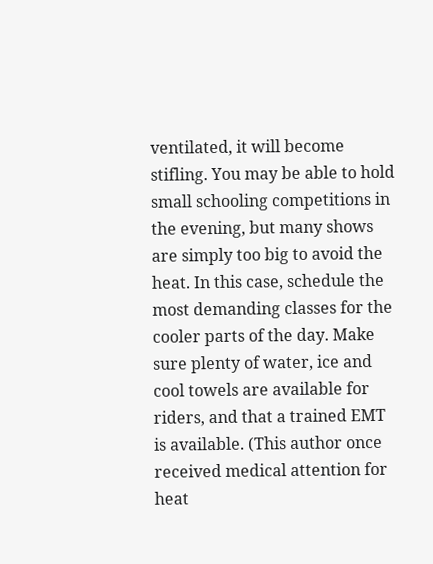ventilated, it will become stifling. You may be able to hold small schooling competitions in the evening, but many shows are simply too big to avoid the heat. In this case, schedule the most demanding classes for the cooler parts of the day. Make sure plenty of water, ice and cool towels are available for riders, and that a trained EMT is available. (This author once received medical attention for heat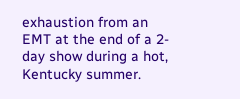exhaustion from an EMT at the end of a 2-day show during a hot, Kentucky summer.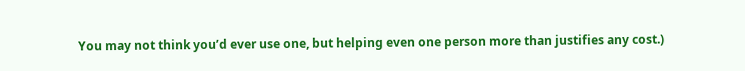You may not think you’d ever use one, but helping even one person more than justifies any cost.)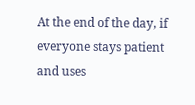At the end of the day, if everyone stays patient and uses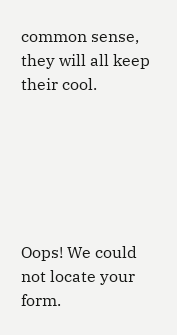common sense, they will all keep their cool.






Oops! We could not locate your form.